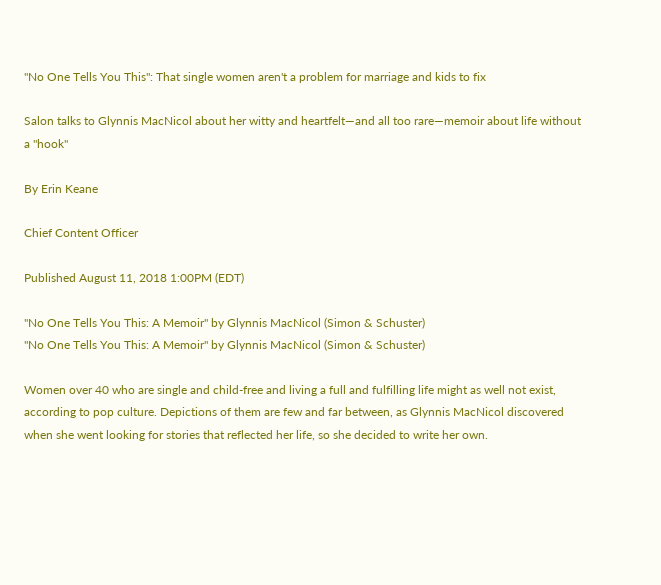"No One Tells You This": That single women aren't a problem for marriage and kids to fix

Salon talks to Glynnis MacNicol about her witty and heartfelt—and all too rare—memoir about life without a "hook"

By Erin Keane

Chief Content Officer

Published August 11, 2018 1:00PM (EDT)

"No One Tells You This: A Memoir" by Glynnis MacNicol (Simon & Schuster)
"No One Tells You This: A Memoir" by Glynnis MacNicol (Simon & Schuster)

Women over 40 who are single and child-free and living a full and fulfilling life might as well not exist, according to pop culture. Depictions of them are few and far between, as Glynnis MacNicol discovered when she went looking for stories that reflected her life, so she decided to write her own.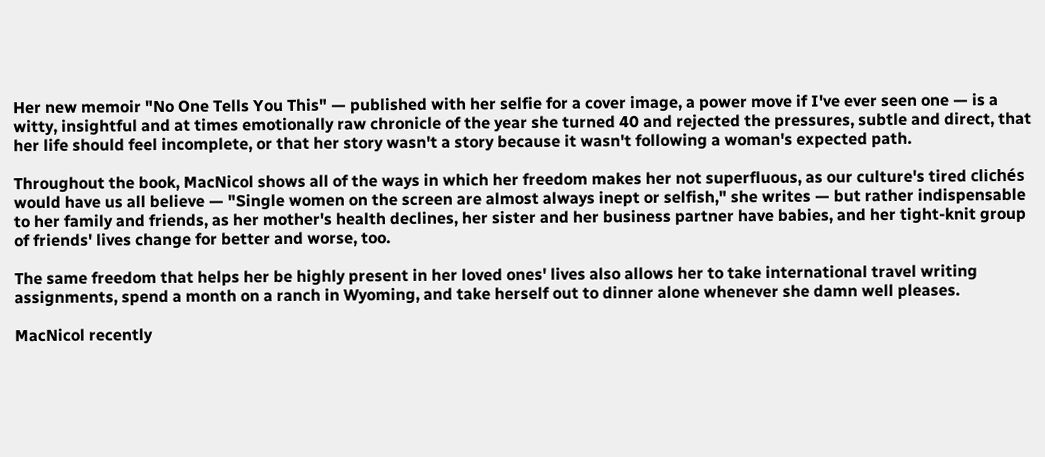Her new memoir "No One Tells You This" — published with her selfie for a cover image, a power move if I've ever seen one — is a witty, insightful and at times emotionally raw chronicle of the year she turned 40 and rejected the pressures, subtle and direct, that her life should feel incomplete, or that her story wasn't a story because it wasn't following a woman's expected path.

Throughout the book, MacNicol shows all of the ways in which her freedom makes her not superfluous, as our culture's tired clichés would have us all believe — "Single women on the screen are almost always inept or selfish," she writes — but rather indispensable to her family and friends, as her mother's health declines, her sister and her business partner have babies, and her tight-knit group of friends' lives change for better and worse, too.

The same freedom that helps her be highly present in her loved ones' lives also allows her to take international travel writing assignments, spend a month on a ranch in Wyoming, and take herself out to dinner alone whenever she damn well pleases.

MacNicol recently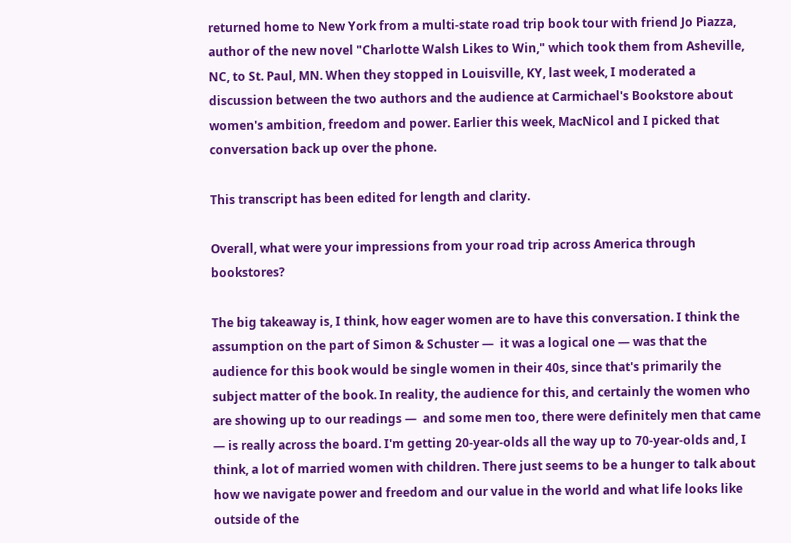returned home to New York from a multi-state road trip book tour with friend Jo Piazza, author of the new novel "Charlotte Walsh Likes to Win," which took them from Asheville, NC, to St. Paul, MN. When they stopped in Louisville, KY, last week, I moderated a discussion between the two authors and the audience at Carmichael's Bookstore about women's ambition, freedom and power. Earlier this week, MacNicol and I picked that conversation back up over the phone.

This transcript has been edited for length and clarity.

Overall, what were your impressions from your road trip across America through bookstores?

The big takeaway is, I think, how eager women are to have this conversation. I think the assumption on the part of Simon & Schuster —  it was a logical one — was that the audience for this book would be single women in their 40s, since that's primarily the subject matter of the book. In reality, the audience for this, and certainly the women who are showing up to our readings —  and some men too, there were definitely men that came — is really across the board. I'm getting 20-year-olds all the way up to 70-year-olds and, I think, a lot of married women with children. There just seems to be a hunger to talk about how we navigate power and freedom and our value in the world and what life looks like outside of the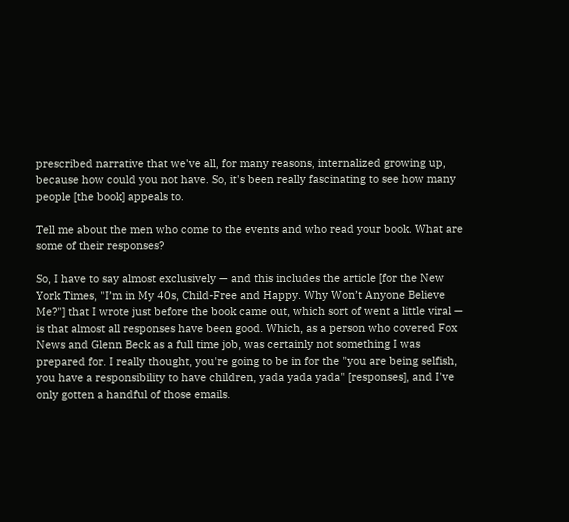prescribed narrative that we've all, for many reasons, internalized growing up, because how could you not have. So, it's been really fascinating to see how many people [the book] appeals to.

Tell me about the men who come to the events and who read your book. What are some of their responses?

So, I have to say almost exclusively — and this includes the article [for the New York Times, "I’m in My 40s, Child-Free and Happy. Why Won’t Anyone Believe Me?"] that I wrote just before the book came out, which sort of went a little viral — is that almost all responses have been good. Which, as a person who covered Fox News and Glenn Beck as a full time job, was certainly not something I was prepared for. I really thought, you're going to be in for the "you are being selfish, you have a responsibility to have children, yada yada yada" [responses], and I've only gotten a handful of those emails.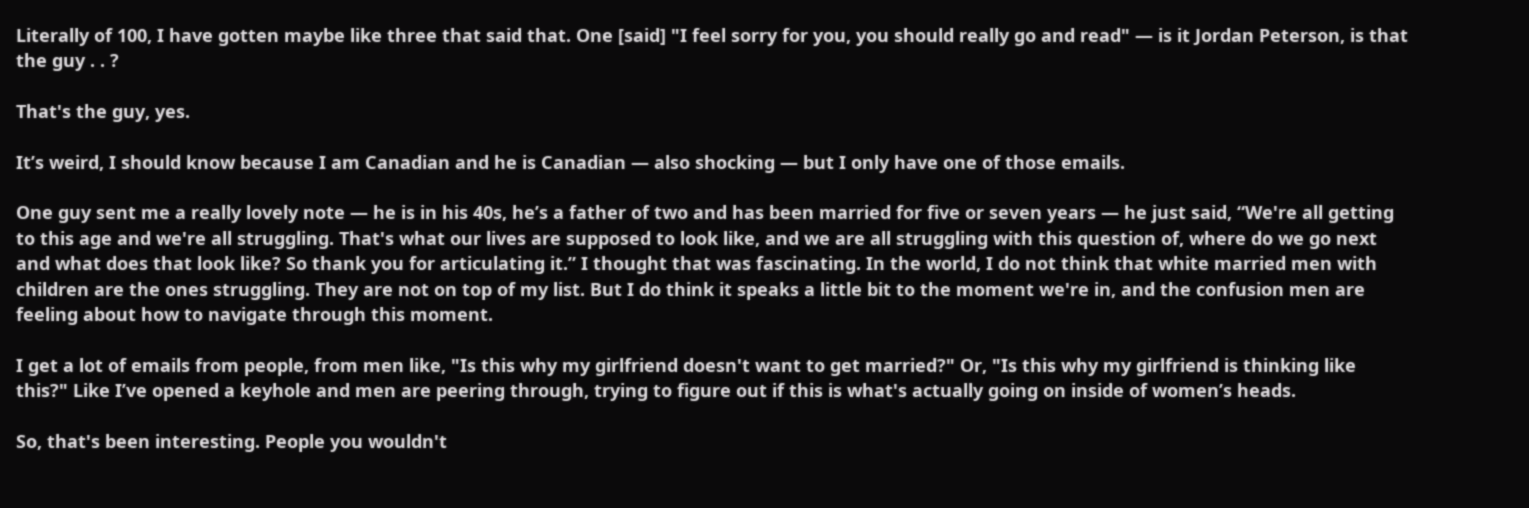Literally of 100, I have gotten maybe like three that said that. One [said] "I feel sorry for you, you should really go and read" — is it Jordan Peterson, is that the guy . . ?

That's the guy, yes.

It’s weird, I should know because I am Canadian and he is Canadian — also shocking — but I only have one of those emails.

One guy sent me a really lovely note — he is in his 40s, he’s a father of two and has been married for five or seven years — he just said, “We're all getting to this age and we're all struggling. That's what our lives are supposed to look like, and we are all struggling with this question of, where do we go next and what does that look like? So thank you for articulating it.” I thought that was fascinating. In the world, I do not think that white married men with children are the ones struggling. They are not on top of my list. But I do think it speaks a little bit to the moment we're in, and the confusion men are feeling about how to navigate through this moment.

I get a lot of emails from people, from men like, "Is this why my girlfriend doesn't want to get married?" Or, "Is this why my girlfriend is thinking like this?" Like I’ve opened a keyhole and men are peering through, trying to figure out if this is what's actually going on inside of women’s heads.

So, that's been interesting. People you wouldn't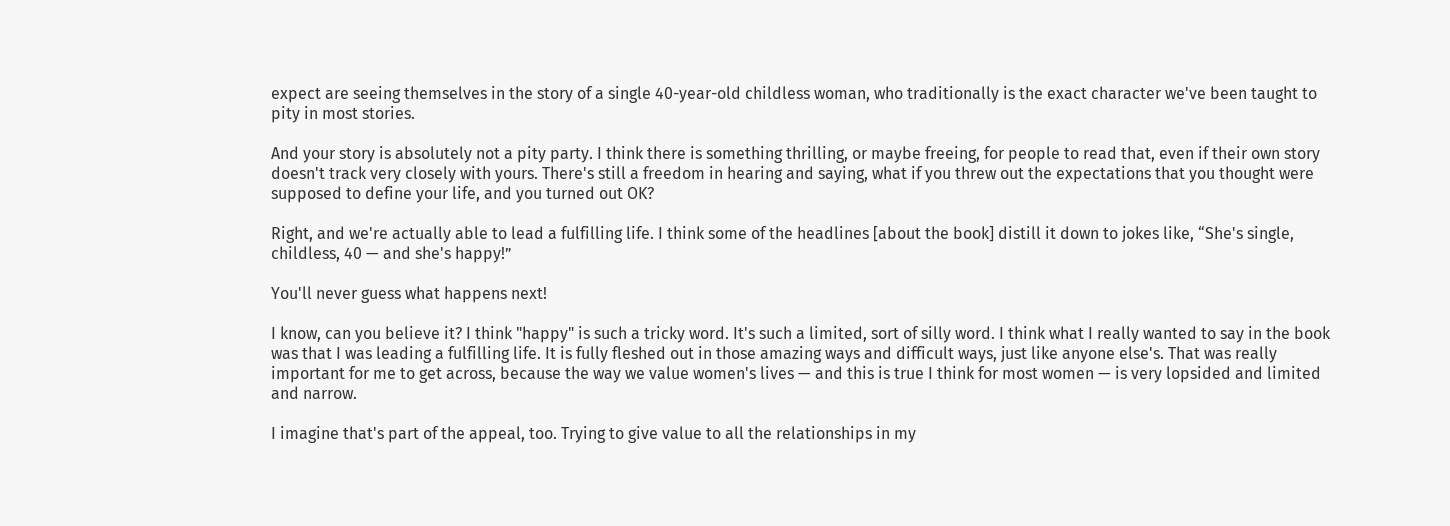expect are seeing themselves in the story of a single 40-year-old childless woman, who traditionally is the exact character we've been taught to pity in most stories.

And your story is absolutely not a pity party. I think there is something thrilling, or maybe freeing, for people to read that, even if their own story doesn't track very closely with yours. There's still a freedom in hearing and saying, what if you threw out the expectations that you thought were supposed to define your life, and you turned out OK?

Right, and we're actually able to lead a fulfilling life. I think some of the headlines [about the book] distill it down to jokes like, “She's single, childless, 40 — and she's happy!”

You'll never guess what happens next!

I know, can you believe it? I think "happy" is such a tricky word. It's such a limited, sort of silly word. I think what I really wanted to say in the book was that I was leading a fulfilling life. It is fully fleshed out in those amazing ways and difficult ways, just like anyone else's. That was really important for me to get across, because the way we value women's lives — and this is true I think for most women — is very lopsided and limited and narrow.

I imagine that's part of the appeal, too. Trying to give value to all the relationships in my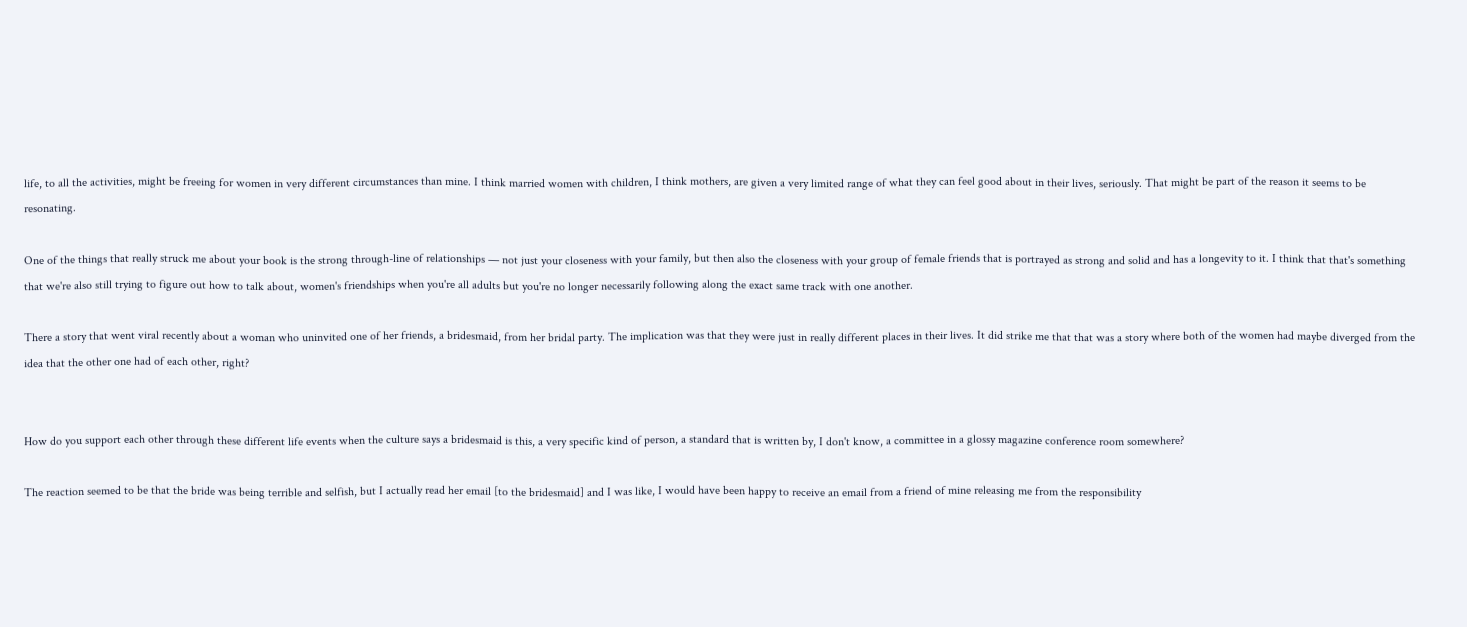life, to all the activities, might be freeing for women in very different circumstances than mine. I think married women with children, I think mothers, are given a very limited range of what they can feel good about in their lives, seriously. That might be part of the reason it seems to be resonating.

One of the things that really struck me about your book is the strong through-line of relationships — not just your closeness with your family, but then also the closeness with your group of female friends that is portrayed as strong and solid and has a longevity to it. I think that that's something that we're also still trying to figure out how to talk about, women's friendships when you're all adults but you're no longer necessarily following along the exact same track with one another.

There a story that went viral recently about a woman who uninvited one of her friends, a bridesmaid, from her bridal party. The implication was that they were just in really different places in their lives. It did strike me that that was a story where both of the women had maybe diverged from the idea that the other one had of each other, right?


How do you support each other through these different life events when the culture says a bridesmaid is this, a very specific kind of person, a standard that is written by, I don't know, a committee in a glossy magazine conference room somewhere?

The reaction seemed to be that the bride was being terrible and selfish, but I actually read her email [to the bridesmaid] and I was like, I would have been happy to receive an email from a friend of mine releasing me from the responsibility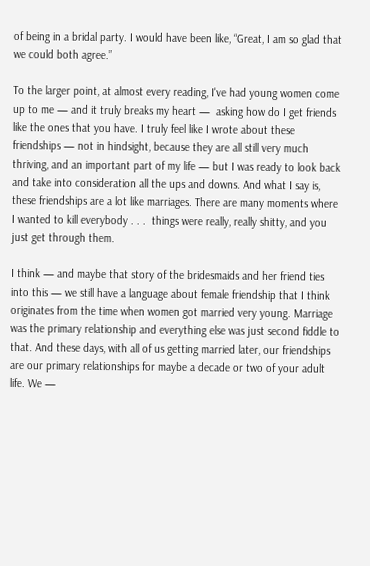of being in a bridal party. I would have been like, “Great, I am so glad that we could both agree.”

To the larger point, at almost every reading, I've had young women come up to me — and it truly breaks my heart —  asking how do I get friends like the ones that you have. I truly feel like I wrote about these friendships — not in hindsight, because they are all still very much thriving, and an important part of my life — but I was ready to look back and take into consideration all the ups and downs. And what I say is, these friendships are a lot like marriages. There are many moments where I wanted to kill everybody . . .  things were really, really shitty, and you just get through them.

I think — and maybe that story of the bridesmaids and her friend ties into this — we still have a language about female friendship that I think originates from the time when women got married very young. Marriage was the primary relationship and everything else was just second fiddle to that. And these days, with all of us getting married later, our friendships are our primary relationships for maybe a decade or two of your adult life. We —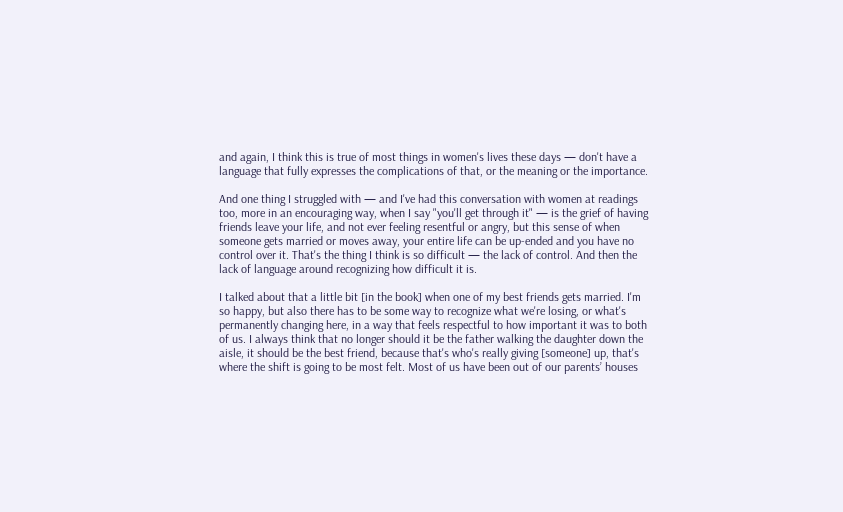and again, I think this is true of most things in women's lives these days — don't have a language that fully expresses the complications of that, or the meaning or the importance.

And one thing I struggled with — and I've had this conversation with women at readings too, more in an encouraging way, when I say "you'll get through it" — is the grief of having friends leave your life, and not ever feeling resentful or angry, but this sense of when someone gets married or moves away, your entire life can be up-ended and you have no control over it. That's the thing I think is so difficult — the lack of control. And then the lack of language around recognizing how difficult it is.

I talked about that a little bit [in the book] when one of my best friends gets married. I'm so happy, but also there has to be some way to recognize what we're losing, or what's permanently changing here, in a way that feels respectful to how important it was to both of us. I always think that no longer should it be the father walking the daughter down the aisle, it should be the best friend, because that's who's really giving [someone] up, that's where the shift is going to be most felt. Most of us have been out of our parents’ houses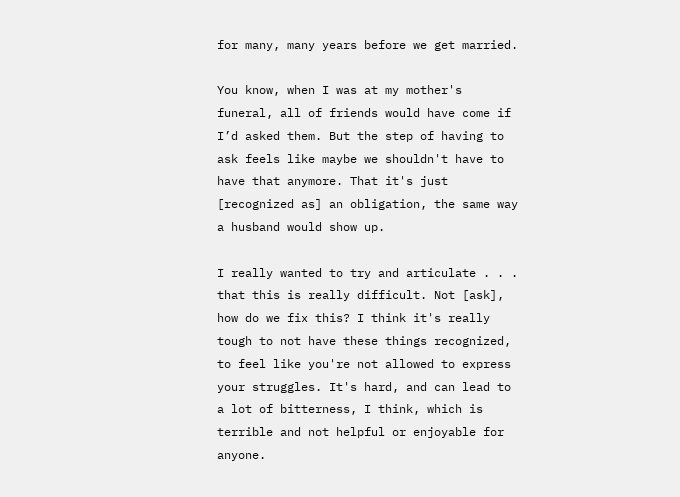for many, many years before we get married.

You know, when I was at my mother's funeral, all of friends would have come if I’d asked them. But the step of having to ask feels like maybe we shouldn't have to have that anymore. That it's just [recognized as] an obligation, the same way a husband would show up.

I really wanted to try and articulate . . . that this is really difficult. Not [ask], how do we fix this? I think it's really tough to not have these things recognized, to feel like you're not allowed to express your struggles. It's hard, and can lead to a lot of bitterness, I think, which is terrible and not helpful or enjoyable for anyone.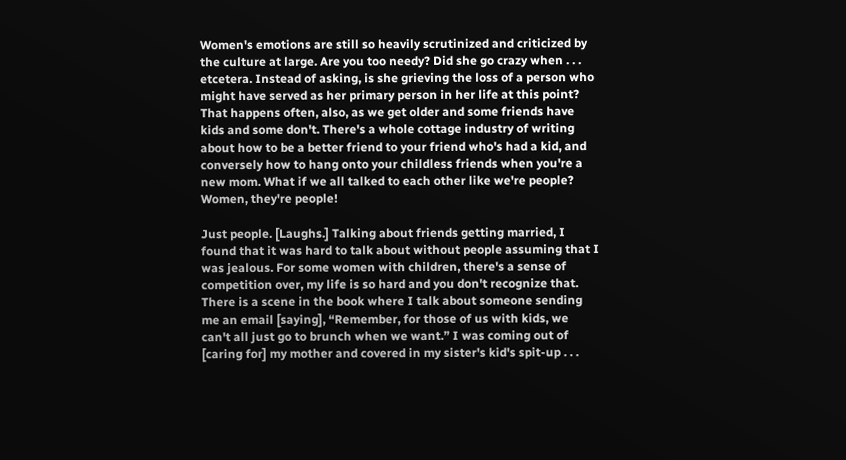Women's emotions are still so heavily scrutinized and criticized by the culture at large. Are you too needy? Did she go crazy when . . . etcetera. Instead of asking, is she grieving the loss of a person who might have served as her primary person in her life at this point? That happens often, also, as we get older and some friends have kids and some don't. There's a whole cottage industry of writing about how to be a better friend to your friend who's had a kid, and conversely how to hang onto your childless friends when you're a new mom. What if we all talked to each other like we're people? Women, they're people!

Just people. [Laughs.] Talking about friends getting married, I found that it was hard to talk about without people assuming that I was jealous. For some women with children, there's a sense of competition over, my life is so hard and you don't recognize that. There is a scene in the book where I talk about someone sending me an email [saying], “Remember, for those of us with kids, we can't all just go to brunch when we want.” I was coming out of [caring for] my mother and covered in my sister's kid's spit-up . . .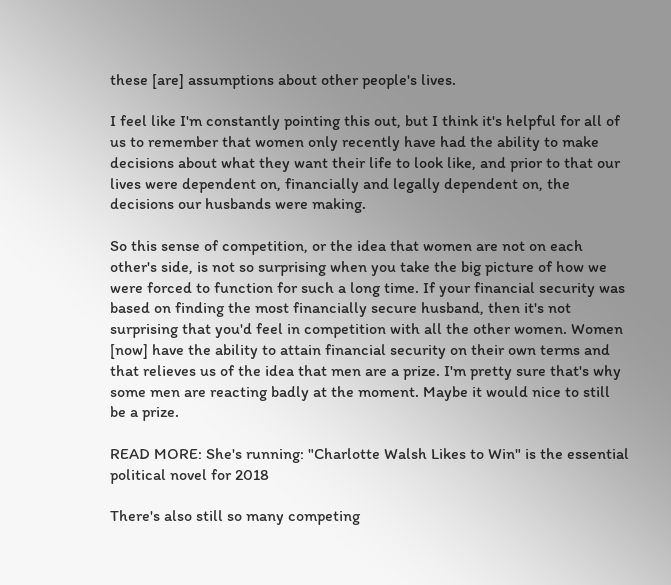these [are] assumptions about other people's lives.

I feel like I'm constantly pointing this out, but I think it's helpful for all of us to remember that women only recently have had the ability to make decisions about what they want their life to look like, and prior to that our lives were dependent on, financially and legally dependent on, the decisions our husbands were making.

So this sense of competition, or the idea that women are not on each other's side, is not so surprising when you take the big picture of how we were forced to function for such a long time. If your financial security was based on finding the most financially secure husband, then it's not surprising that you'd feel in competition with all the other women. Women [now] have the ability to attain financial security on their own terms and that relieves us of the idea that men are a prize. I'm pretty sure that's why some men are reacting badly at the moment. Maybe it would nice to still be a prize.

READ MORE: She's running: "Charlotte Walsh Likes to Win" is the essential political novel for 2018

There's also still so many competing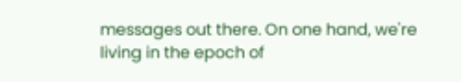messages out there. On one hand, we're living in the epoch of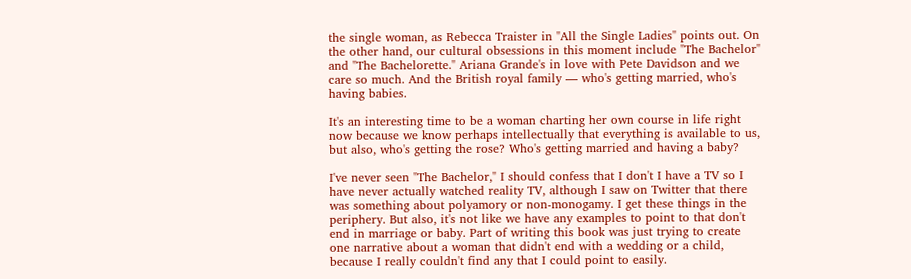the single woman, as Rebecca Traister in "All the Single Ladies" points out. On the other hand, our cultural obsessions in this moment include "The Bachelor" and "The Bachelorette." Ariana Grande's in love with Pete Davidson and we care so much. And the British royal family — who's getting married, who's having babies.

It's an interesting time to be a woman charting her own course in life right now because we know perhaps intellectually that everything is available to us, but also, who's getting the rose? Who's getting married and having a baby?

I've never seen "The Bachelor," I should confess that I don't I have a TV so I have never actually watched reality TV, although I saw on Twitter that there was something about polyamory or non-monogamy. I get these things in the periphery. But also, it's not like we have any examples to point to that don't end in marriage or baby. Part of writing this book was just trying to create one narrative about a woman that didn't end with a wedding or a child, because I really couldn't find any that I could point to easily.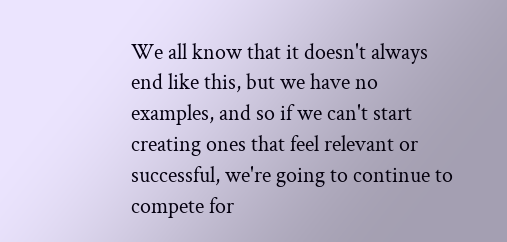We all know that it doesn't always end like this, but we have no examples, and so if we can't start creating ones that feel relevant or successful, we're going to continue to compete for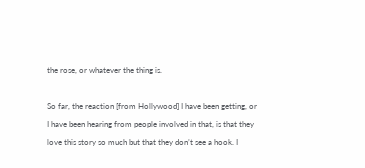the rose, or whatever the thing is.

So far, the reaction [from Hollywood] I have been getting, or I have been hearing from people involved in that, is that they love this story so much but that they don’t see a hook. I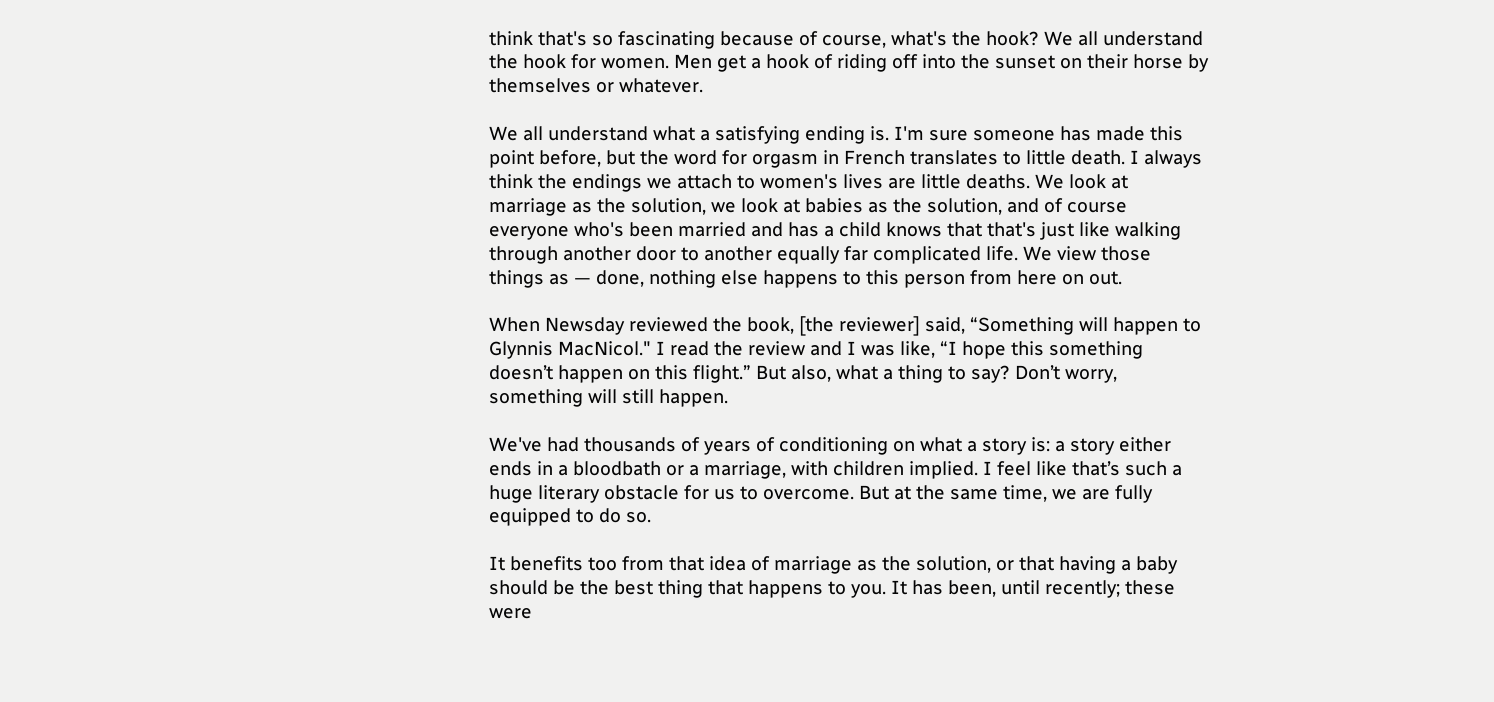think that's so fascinating because of course, what's the hook? We all understand the hook for women. Men get a hook of riding off into the sunset on their horse by themselves or whatever.

We all understand what a satisfying ending is. I'm sure someone has made this point before, but the word for orgasm in French translates to little death. I always think the endings we attach to women's lives are little deaths. We look at marriage as the solution, we look at babies as the solution, and of course everyone who's been married and has a child knows that that's just like walking through another door to another equally far complicated life. We view those things as — done, nothing else happens to this person from here on out.

When Newsday reviewed the book, [the reviewer] said, “Something will happen to Glynnis MacNicol." I read the review and I was like, “I hope this something doesn’t happen on this flight.” But also, what a thing to say? Don’t worry, something will still happen.

We've had thousands of years of conditioning on what a story is: a story either ends in a bloodbath or a marriage, with children implied. I feel like that’s such a huge literary obstacle for us to overcome. But at the same time, we are fully equipped to do so.

It benefits too from that idea of marriage as the solution, or that having a baby should be the best thing that happens to you. It has been, until recently; these were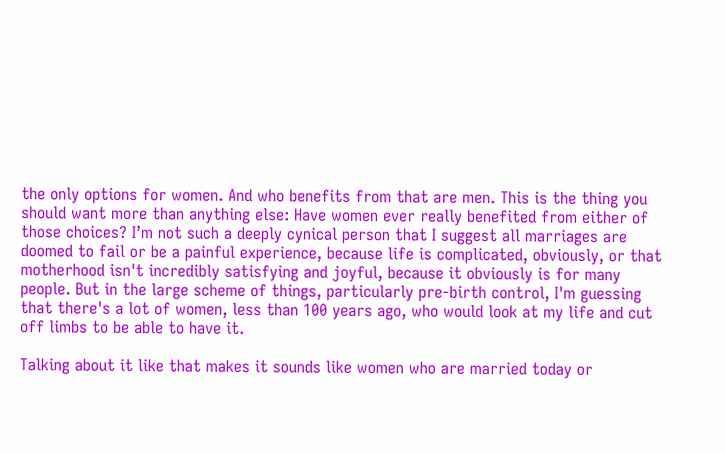the only options for women. And who benefits from that are men. This is the thing you should want more than anything else: Have women ever really benefited from either of those choices? I’m not such a deeply cynical person that I suggest all marriages are doomed to fail or be a painful experience, because life is complicated, obviously, or that motherhood isn't incredibly satisfying and joyful, because it obviously is for many people. But in the large scheme of things, particularly pre-birth control, I'm guessing that there's a lot of women, less than 100 years ago, who would look at my life and cut off limbs to be able to have it.

Talking about it like that makes it sounds like women who are married today or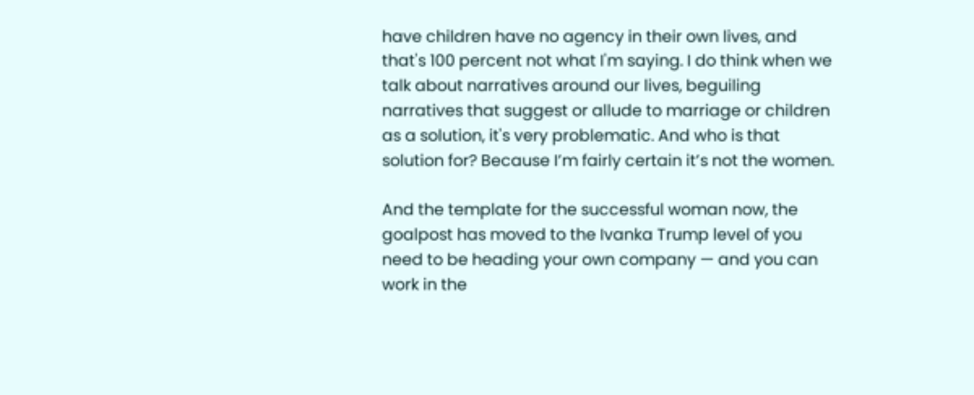have children have no agency in their own lives, and that's 100 percent not what I'm saying. I do think when we talk about narratives around our lives, beguiling narratives that suggest or allude to marriage or children as a solution, it's very problematic. And who is that solution for? Because I’m fairly certain it’s not the women.

And the template for the successful woman now, the goalpost has moved to the Ivanka Trump level of you need to be heading your own company — and you can work in the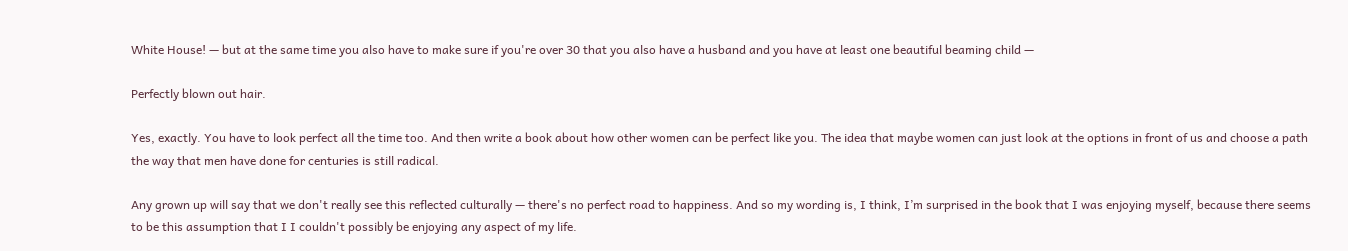White House! — but at the same time you also have to make sure if you're over 30 that you also have a husband and you have at least one beautiful beaming child —

Perfectly blown out hair.

Yes, exactly. You have to look perfect all the time too. And then write a book about how other women can be perfect like you. The idea that maybe women can just look at the options in front of us and choose a path the way that men have done for centuries is still radical.

Any grown up will say that we don't really see this reflected culturally — there's no perfect road to happiness. And so my wording is, I think, I’m surprised in the book that I was enjoying myself, because there seems to be this assumption that I I couldn't possibly be enjoying any aspect of my life.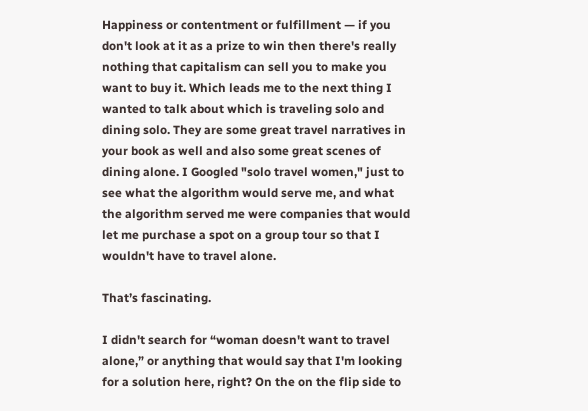Happiness or contentment or fulfillment — if you don't look at it as a prize to win then there's really nothing that capitalism can sell you to make you want to buy it. Which leads me to the next thing I wanted to talk about which is traveling solo and dining solo. They are some great travel narratives in your book as well and also some great scenes of dining alone. I Googled "solo travel women," just to see what the algorithm would serve me, and what the algorithm served me were companies that would let me purchase a spot on a group tour so that I wouldn't have to travel alone.

That’s fascinating.

I didn't search for “woman doesn't want to travel alone,” or anything that would say that I'm looking for a solution here, right? On the on the flip side to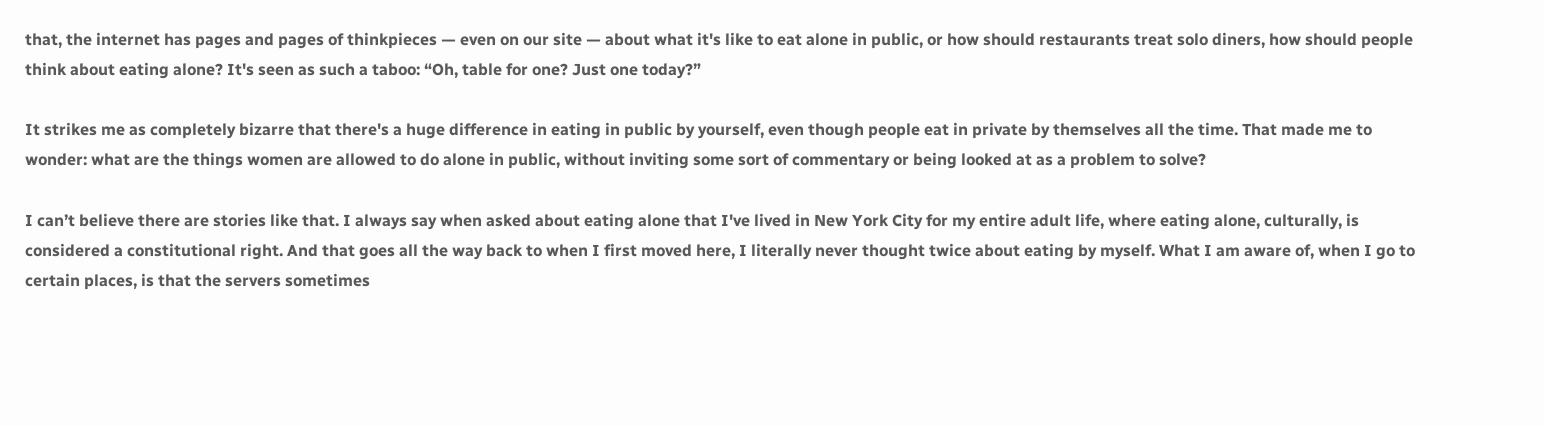that, the internet has pages and pages of thinkpieces — even on our site — about what it's like to eat alone in public, or how should restaurants treat solo diners, how should people think about eating alone? It's seen as such a taboo: “Oh, table for one? Just one today?”

It strikes me as completely bizarre that there's a huge difference in eating in public by yourself, even though people eat in private by themselves all the time. That made me to wonder: what are the things women are allowed to do alone in public, without inviting some sort of commentary or being looked at as a problem to solve?

I can’t believe there are stories like that. I always say when asked about eating alone that I've lived in New York City for my entire adult life, where eating alone, culturally, is considered a constitutional right. And that goes all the way back to when I first moved here, I literally never thought twice about eating by myself. What I am aware of, when I go to certain places, is that the servers sometimes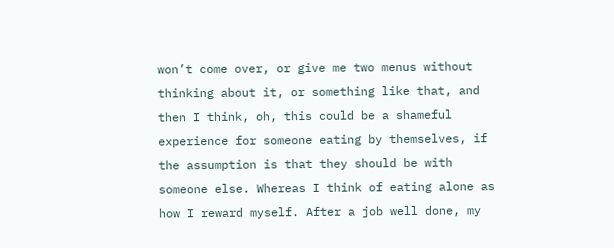won’t come over, or give me two menus without thinking about it, or something like that, and then I think, oh, this could be a shameful experience for someone eating by themselves, if the assumption is that they should be with someone else. Whereas I think of eating alone as how I reward myself. After a job well done, my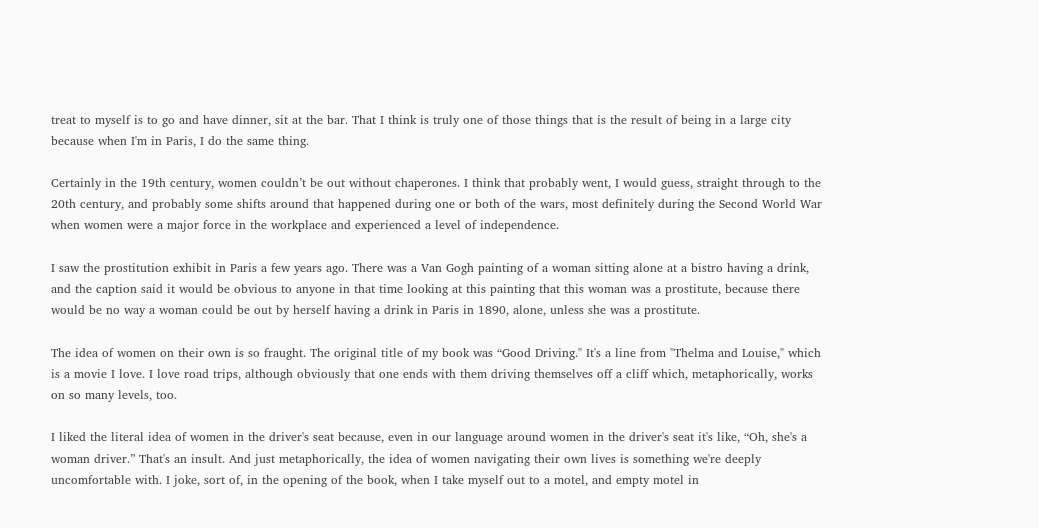treat to myself is to go and have dinner, sit at the bar. That I think is truly one of those things that is the result of being in a large city because when I'm in Paris, I do the same thing.

Certainly in the 19th century, women couldn’t be out without chaperones. I think that probably went, I would guess, straight through to the 20th century, and probably some shifts around that happened during one or both of the wars, most definitely during the Second World War when women were a major force in the workplace and experienced a level of independence.

I saw the prostitution exhibit in Paris a few years ago. There was a Van Gogh painting of a woman sitting alone at a bistro having a drink, and the caption said it would be obvious to anyone in that time looking at this painting that this woman was a prostitute, because there would be no way a woman could be out by herself having a drink in Paris in 1890, alone, unless she was a prostitute.

The idea of women on their own is so fraught. The original title of my book was “Good Driving." It's a line from "Thelma and Louise," which is a movie I love. I love road trips, although obviously that one ends with them driving themselves off a cliff which, metaphorically, works on so many levels, too.

I liked the literal idea of women in the driver's seat because, even in our language around women in the driver's seat it's like, “Oh, she's a woman driver.” That's an insult. And just metaphorically, the idea of women navigating their own lives is something we're deeply uncomfortable with. I joke, sort of, in the opening of the book, when I take myself out to a motel, and empty motel in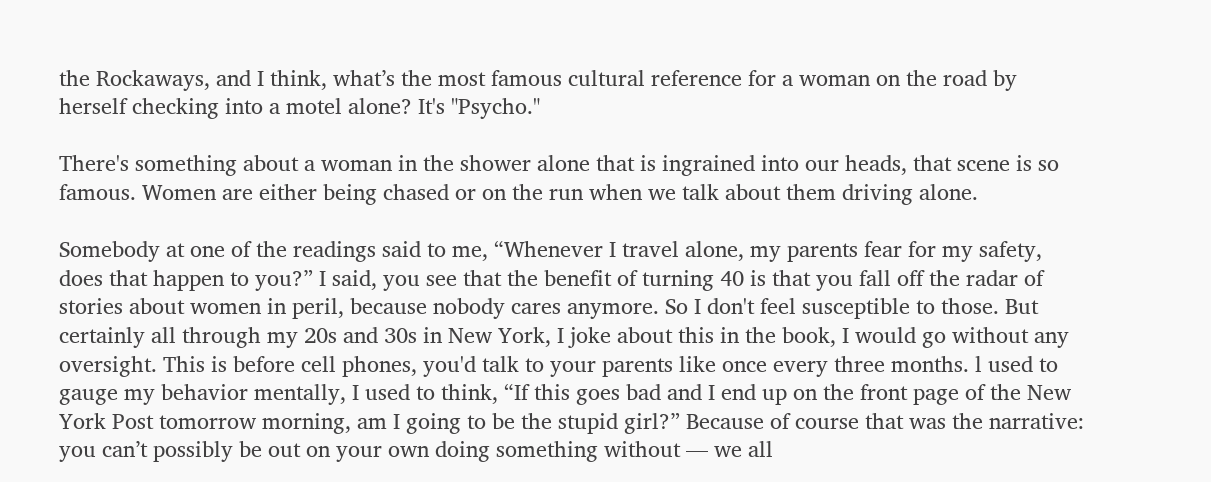the Rockaways, and I think, what’s the most famous cultural reference for a woman on the road by herself checking into a motel alone? It's "Psycho."

There's something about a woman in the shower alone that is ingrained into our heads, that scene is so famous. Women are either being chased or on the run when we talk about them driving alone.

Somebody at one of the readings said to me, “Whenever I travel alone, my parents fear for my safety, does that happen to you?” I said, you see that the benefit of turning 40 is that you fall off the radar of stories about women in peril, because nobody cares anymore. So I don't feel susceptible to those. But certainly all through my 20s and 30s in New York, I joke about this in the book, I would go without any oversight. This is before cell phones, you'd talk to your parents like once every three months. l used to gauge my behavior mentally, I used to think, “If this goes bad and I end up on the front page of the New York Post tomorrow morning, am I going to be the stupid girl?” Because of course that was the narrative: you can’t possibly be out on your own doing something without — we all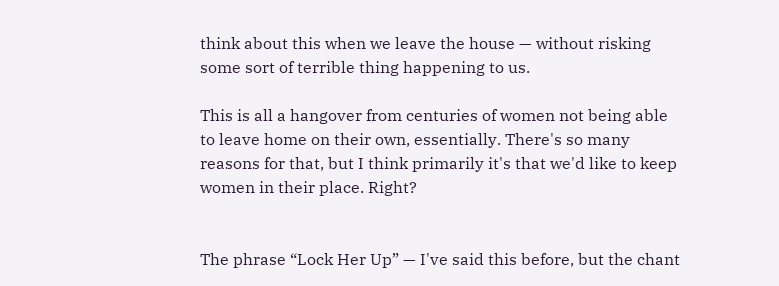think about this when we leave the house — without risking some sort of terrible thing happening to us.

This is all a hangover from centuries of women not being able to leave home on their own, essentially. There's so many reasons for that, but I think primarily it's that we'd like to keep women in their place. Right?


The phrase “Lock Her Up” — I've said this before, but the chant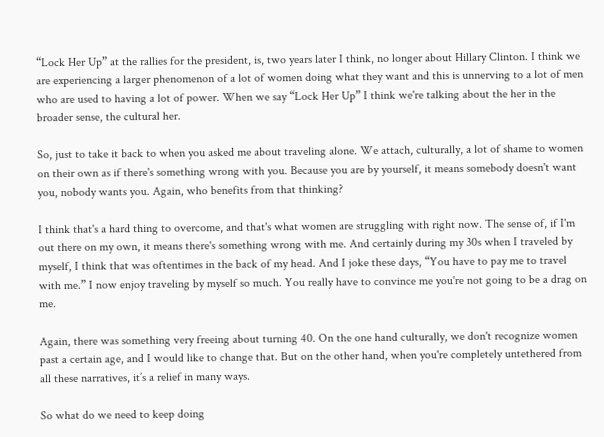“Lock Her Up” at the rallies for the president, is, two years later I think, no longer about Hillary Clinton. I think we are experiencing a larger phenomenon of a lot of women doing what they want and this is unnerving to a lot of men who are used to having a lot of power. When we say “Lock Her Up” I think we're talking about the her in the broader sense, the cultural her.

So, just to take it back to when you asked me about traveling alone. We attach, culturally, a lot of shame to women on their own as if there's something wrong with you. Because you are by yourself, it means somebody doesn't want you, nobody wants you. Again, who benefits from that thinking?

I think that's a hard thing to overcome, and that's what women are struggling with right now. The sense of, if I'm out there on my own, it means there's something wrong with me. And certainly during my 30s when I traveled by myself, I think that was oftentimes in the back of my head. And I joke these days, “You have to pay me to travel with me.” I now enjoy traveling by myself so much. You really have to convince me you're not going to be a drag on me.

Again, there was something very freeing about turning 40. On the one hand culturally, we don't recognize women past a certain age, and I would like to change that. But on the other hand, when you're completely untethered from all these narratives, it’s a relief in many ways.

So what do we need to keep doing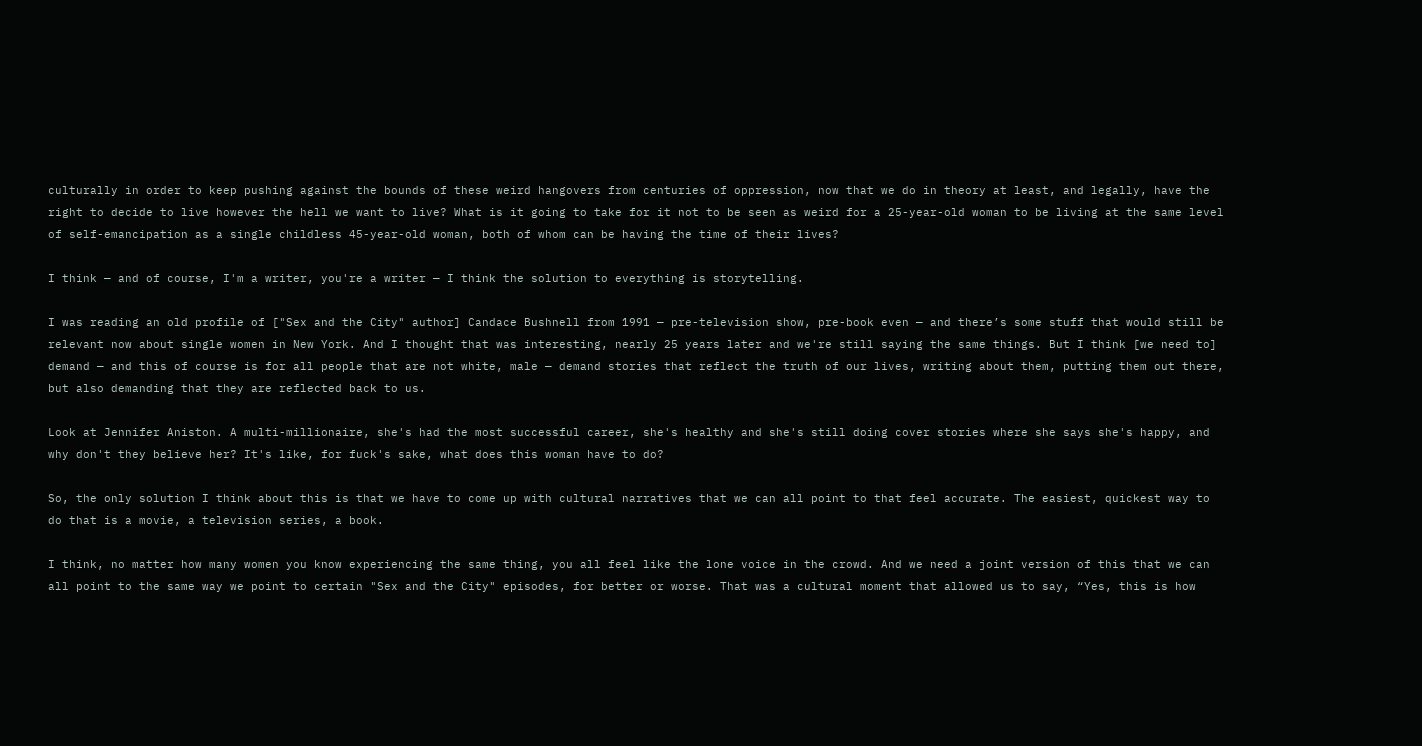culturally in order to keep pushing against the bounds of these weird hangovers from centuries of oppression, now that we do in theory at least, and legally, have the right to decide to live however the hell we want to live? What is it going to take for it not to be seen as weird for a 25-year-old woman to be living at the same level of self-emancipation as a single childless 45-year-old woman, both of whom can be having the time of their lives?

I think — and of course, I'm a writer, you're a writer — I think the solution to everything is storytelling.

I was reading an old profile of ["Sex and the City" author] Candace Bushnell from 1991 — pre-television show, pre-book even — and there’s some stuff that would still be relevant now about single women in New York. And I thought that was interesting, nearly 25 years later and we're still saying the same things. But I think [we need to] demand — and this of course is for all people that are not white, male — demand stories that reflect the truth of our lives, writing about them, putting them out there, but also demanding that they are reflected back to us.

Look at Jennifer Aniston. A multi-millionaire, she's had the most successful career, she's healthy and she's still doing cover stories where she says she's happy, and why don't they believe her? It's like, for fuck's sake, what does this woman have to do?

So, the only solution I think about this is that we have to come up with cultural narratives that we can all point to that feel accurate. The easiest, quickest way to do that is a movie, a television series, a book.

I think, no matter how many women you know experiencing the same thing, you all feel like the lone voice in the crowd. And we need a joint version of this that we can all point to the same way we point to certain "Sex and the City" episodes, for better or worse. That was a cultural moment that allowed us to say, “Yes, this is how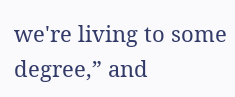we're living to some degree,” and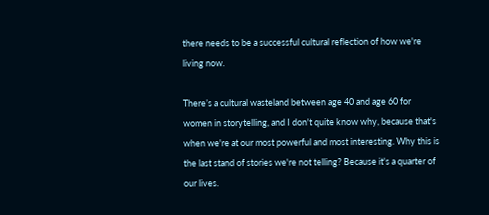there needs to be a successful cultural reflection of how we're living now.

There’s a cultural wasteland between age 40 and age 60 for women in storytelling, and I don't quite know why, because that's when we're at our most powerful and most interesting. Why this is the last stand of stories we're not telling? Because it's a quarter of our lives.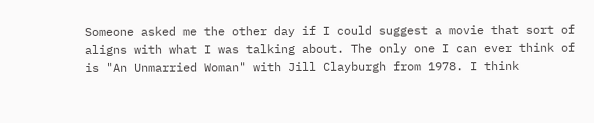Someone asked me the other day if I could suggest a movie that sort of aligns with what I was talking about. The only one I can ever think of is "An Unmarried Woman" with Jill Clayburgh from 1978. I think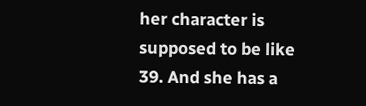her character is supposed to be like 39. And she has a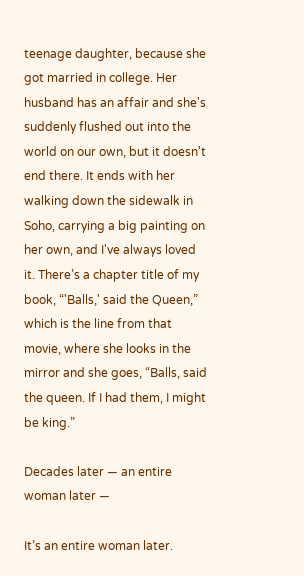teenage daughter, because she got married in college. Her husband has an affair and she's suddenly flushed out into the world on our own, but it doesn't end there. It ends with her walking down the sidewalk in Soho, carrying a big painting on her own, and I've always loved it. There’s a chapter title of my book, “'Balls,' said the Queen,” which is the line from that movie, where she looks in the mirror and she goes, “Balls, said the queen. If I had them, I might be king.”

Decades later — an entire woman later —

It’s an entire woman later.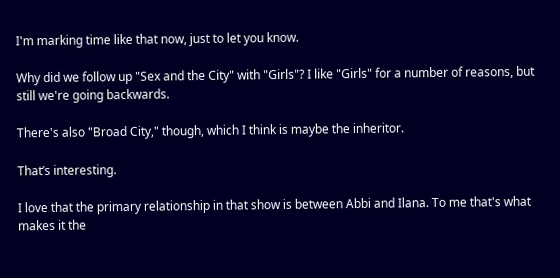I'm marking time like that now, just to let you know.

Why did we follow up "Sex and the City" with "Girls"? I like "Girls" for a number of reasons, but still we're going backwards.

There's also "Broad City," though, which I think is maybe the inheritor.

That’s interesting.

I love that the primary relationship in that show is between Abbi and Ilana. To me that's what makes it the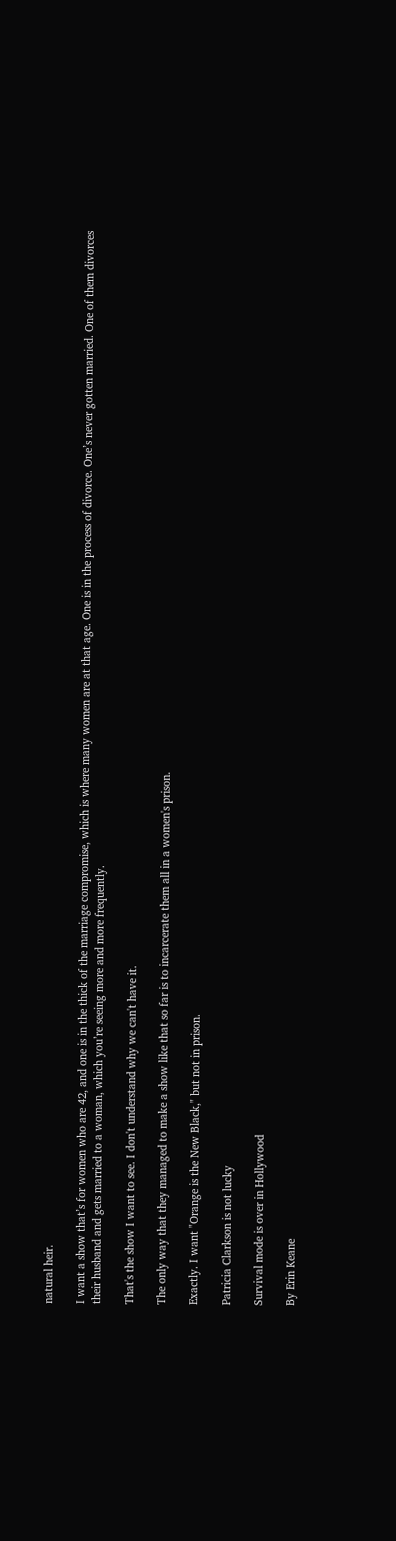natural heir.

I want a show that’s for women who are 42, and one is in the thick of the marriage compromise, which is where many women are at that age. One is in the process of divorce. One’s never gotten married. One of them divorces their husband and gets married to a woman, which you’re seeing more and more frequently.

That's the show I want to see. I don't understand why we can't have it.

The only way that they managed to make a show like that so far is to incarcerate them all in a women's prison.

Exactly. I want "Orange is the New Black," but not in prison.

Patricia Clarkson is not lucky

Survival mode is over in Hollywood

By Erin Keane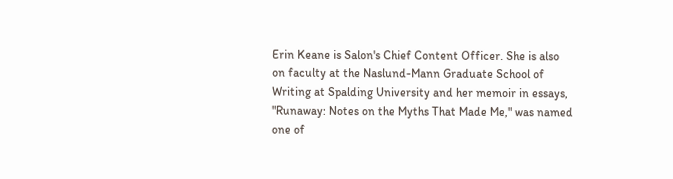Erin Keane is Salon's Chief Content Officer. She is also on faculty at the Naslund-Mann Graduate School of Writing at Spalding University and her memoir in essays, "Runaway: Notes on the Myths That Made Me," was named one of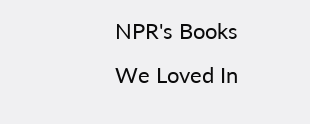NPR's Books We Loved In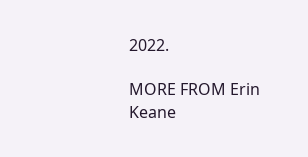2022.

MORE FROM Erin Keane